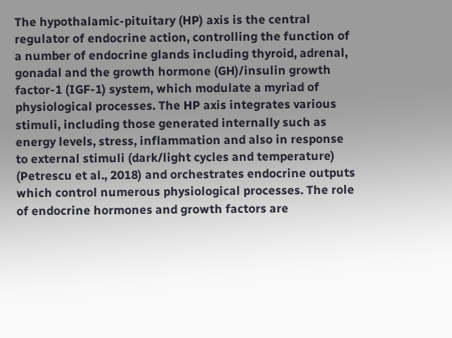The hypothalamic-pituitary (HP) axis is the central regulator of endocrine action, controlling the function of a number of endocrine glands including thyroid, adrenal, gonadal and the growth hormone (GH)/insulin growth factor-1 (IGF-1) system, which modulate a myriad of physiological processes. The HP axis integrates various stimuli, including those generated internally such as energy levels, stress, inflammation and also in response to external stimuli (dark/light cycles and temperature) (Petrescu et al., 2018) and orchestrates endocrine outputs which control numerous physiological processes. The role of endocrine hormones and growth factors are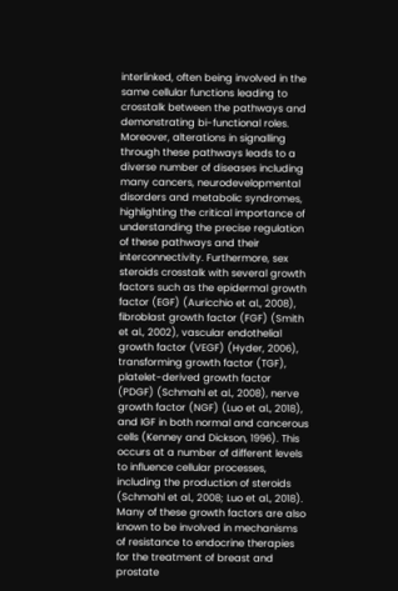interlinked, often being involved in the same cellular functions leading to crosstalk between the pathways and demonstrating bi-functional roles. Moreover, alterations in signalling through these pathways leads to a diverse number of diseases including many cancers, neurodevelopmental disorders and metabolic syndromes, highlighting the critical importance of understanding the precise regulation of these pathways and their interconnectivity. Furthermore, sex steroids crosstalk with several growth factors such as the epidermal growth factor (EGF) (Auricchio et al., 2008), fibroblast growth factor (FGF) (Smith et al., 2002), vascular endothelial growth factor (VEGF) (Hyder, 2006), transforming growth factor (TGF), platelet-derived growth factor (PDGF) (Schmahl et al., 2008), nerve growth factor (NGF) (Luo et al., 2018), and IGF in both normal and cancerous cells (Kenney and Dickson, 1996). This occurs at a number of different levels to influence cellular processes, including the production of steroids (Schmahl et al., 2008; Luo et al., 2018). Many of these growth factors are also known to be involved in mechanisms of resistance to endocrine therapies for the treatment of breast and prostate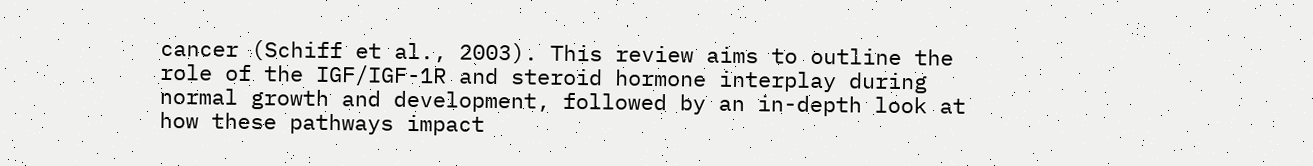cancer (Schiff et al., 2003). This review aims to outline the role of the IGF/IGF-1R and steroid hormone interplay during normal growth and development, followed by an in-depth look at how these pathways impact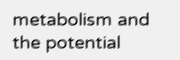metabolism and the potential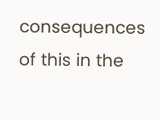consequences of this in the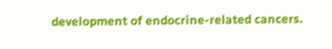development of endocrine-related cancers.